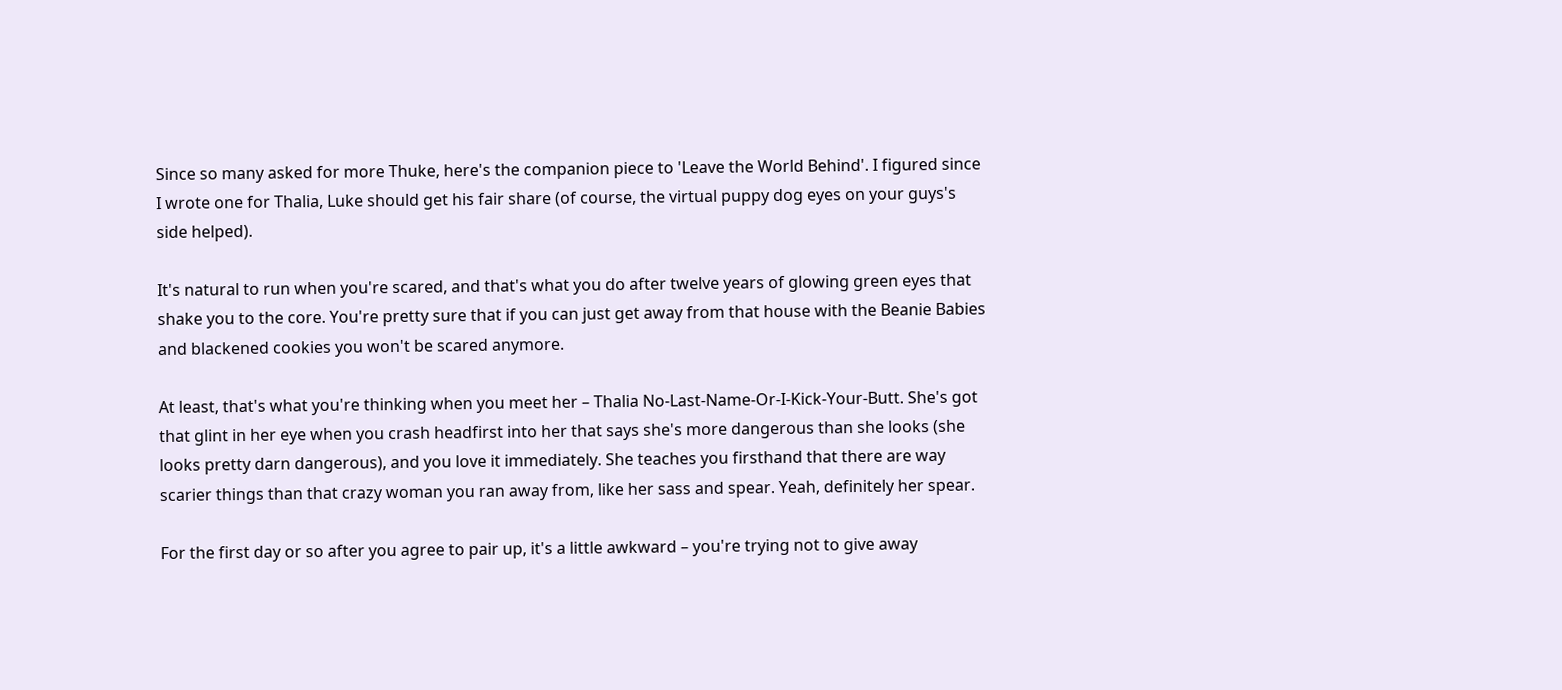Since so many asked for more Thuke, here's the companion piece to 'Leave the World Behind'. I figured since I wrote one for Thalia, Luke should get his fair share (of course, the virtual puppy dog eyes on your guys's side helped).

It's natural to run when you're scared, and that's what you do after twelve years of glowing green eyes that shake you to the core. You're pretty sure that if you can just get away from that house with the Beanie Babies and blackened cookies you won't be scared anymore.

At least, that's what you're thinking when you meet her – Thalia No-Last-Name-Or-I-Kick-Your-Butt. She's got that glint in her eye when you crash headfirst into her that says she's more dangerous than she looks (she looks pretty darn dangerous), and you love it immediately. She teaches you firsthand that there are way scarier things than that crazy woman you ran away from, like her sass and spear. Yeah, definitely her spear.

For the first day or so after you agree to pair up, it's a little awkward – you're trying not to give away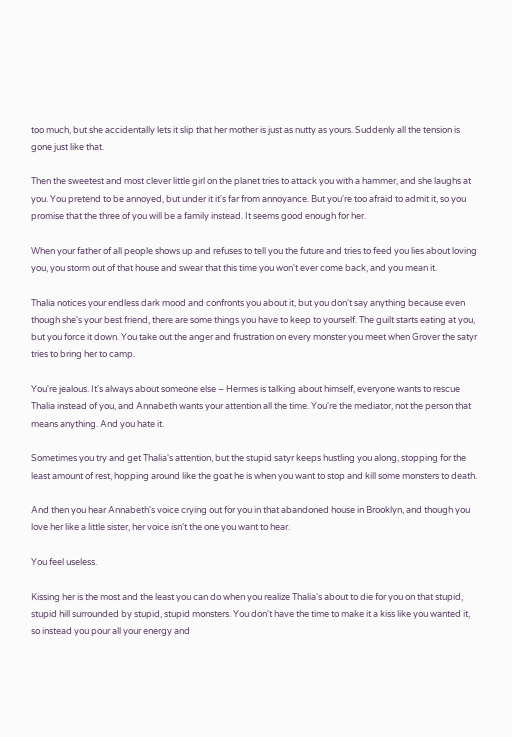too much, but she accidentally lets it slip that her mother is just as nutty as yours. Suddenly all the tension is gone just like that.

Then the sweetest and most clever little girl on the planet tries to attack you with a hammer, and she laughs at you. You pretend to be annoyed, but under it it's far from annoyance. But you're too afraid to admit it, so you promise that the three of you will be a family instead. It seems good enough for her.

When your father of all people shows up and refuses to tell you the future and tries to feed you lies about loving you, you storm out of that house and swear that this time you won't ever come back, and you mean it.

Thalia notices your endless dark mood and confronts you about it, but you don't say anything because even though she's your best friend, there are some things you have to keep to yourself. The guilt starts eating at you, but you force it down. You take out the anger and frustration on every monster you meet when Grover the satyr tries to bring her to camp.

You're jealous. It's always about someone else – Hermes is talking about himself, everyone wants to rescue Thalia instead of you, and Annabeth wants your attention all the time. You're the mediator, not the person that means anything. And you hate it.

Sometimes you try and get Thalia's attention, but the stupid satyr keeps hustling you along, stopping for the least amount of rest, hopping around like the goat he is when you want to stop and kill some monsters to death.

And then you hear Annabeth's voice crying out for you in that abandoned house in Brooklyn, and though you love her like a little sister, her voice isn't the one you want to hear.

You feel useless.

Kissing her is the most and the least you can do when you realize Thalia's about to die for you on that stupid, stupid hill surrounded by stupid, stupid monsters. You don't have the time to make it a kiss like you wanted it, so instead you pour all your energy and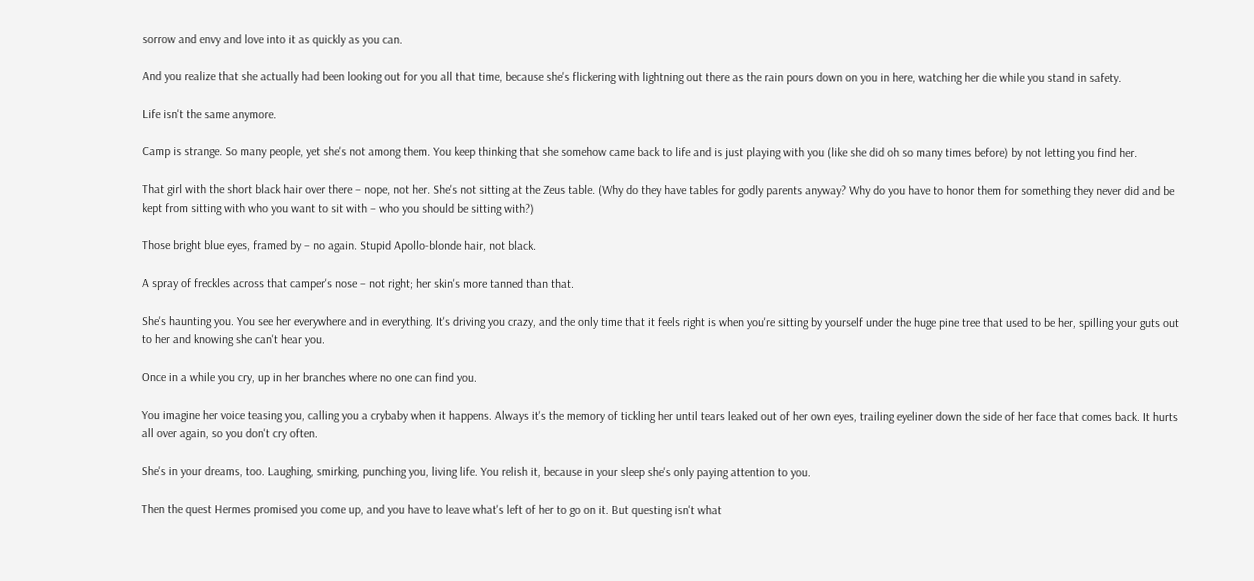sorrow and envy and love into it as quickly as you can.

And you realize that she actually had been looking out for you all that time, because she's flickering with lightning out there as the rain pours down on you in here, watching her die while you stand in safety.

Life isn't the same anymore.

Camp is strange. So many people, yet she's not among them. You keep thinking that she somehow came back to life and is just playing with you (like she did oh so many times before) by not letting you find her.

That girl with the short black hair over there – nope, not her. She's not sitting at the Zeus table. (Why do they have tables for godly parents anyway? Why do you have to honor them for something they never did and be kept from sitting with who you want to sit with – who you should be sitting with?)

Those bright blue eyes, framed by – no again. Stupid Apollo-blonde hair, not black.

A spray of freckles across that camper's nose – not right; her skin's more tanned than that.

She's haunting you. You see her everywhere and in everything. It's driving you crazy, and the only time that it feels right is when you're sitting by yourself under the huge pine tree that used to be her, spilling your guts out to her and knowing she can't hear you.

Once in a while you cry, up in her branches where no one can find you.

You imagine her voice teasing you, calling you a crybaby when it happens. Always it's the memory of tickling her until tears leaked out of her own eyes, trailing eyeliner down the side of her face that comes back. It hurts all over again, so you don't cry often.

She's in your dreams, too. Laughing, smirking, punching you, living life. You relish it, because in your sleep she's only paying attention to you.

Then the quest Hermes promised you come up, and you have to leave what's left of her to go on it. But questing isn't what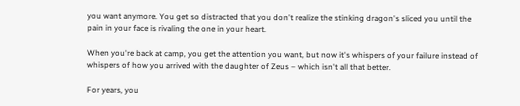you want anymore. You get so distracted that you don't realize the stinking dragon's sliced you until the pain in your face is rivaling the one in your heart.

When you're back at camp, you get the attention you want, but now it's whispers of your failure instead of whispers of how you arrived with the daughter of Zeus – which isn't all that better.

For years, you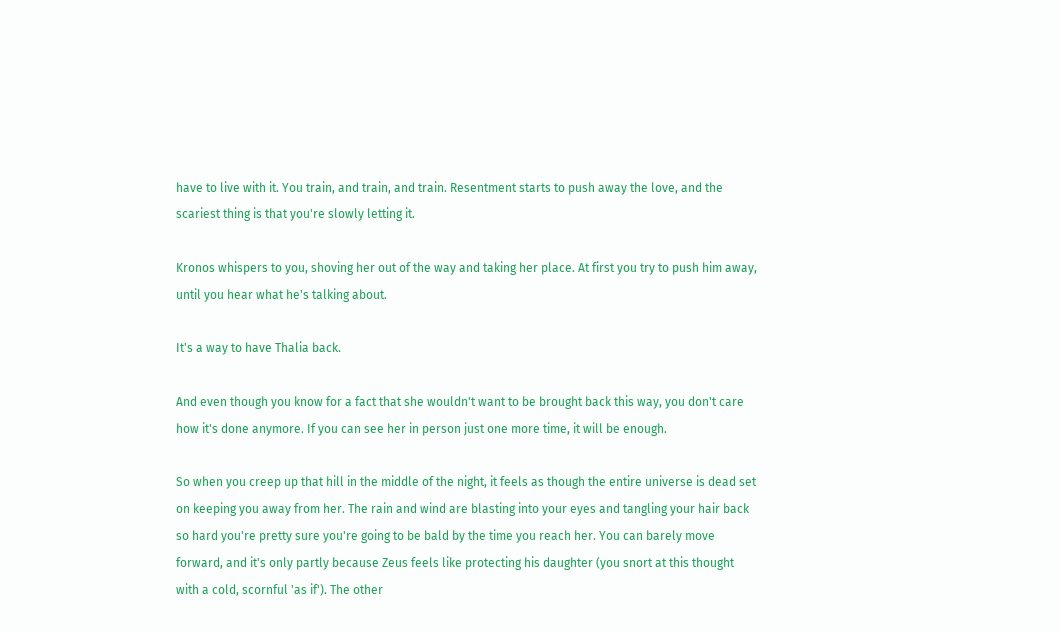have to live with it. You train, and train, and train. Resentment starts to push away the love, and the scariest thing is that you're slowly letting it.

Kronos whispers to you, shoving her out of the way and taking her place. At first you try to push him away, until you hear what he's talking about.

It's a way to have Thalia back.

And even though you know for a fact that she wouldn't want to be brought back this way, you don't care how it's done anymore. If you can see her in person just one more time, it will be enough.

So when you creep up that hill in the middle of the night, it feels as though the entire universe is dead set on keeping you away from her. The rain and wind are blasting into your eyes and tangling your hair back so hard you're pretty sure you're going to be bald by the time you reach her. You can barely move forward, and it's only partly because Zeus feels like protecting his daughter (you snort at this thought with a cold, scornful 'as if'). The other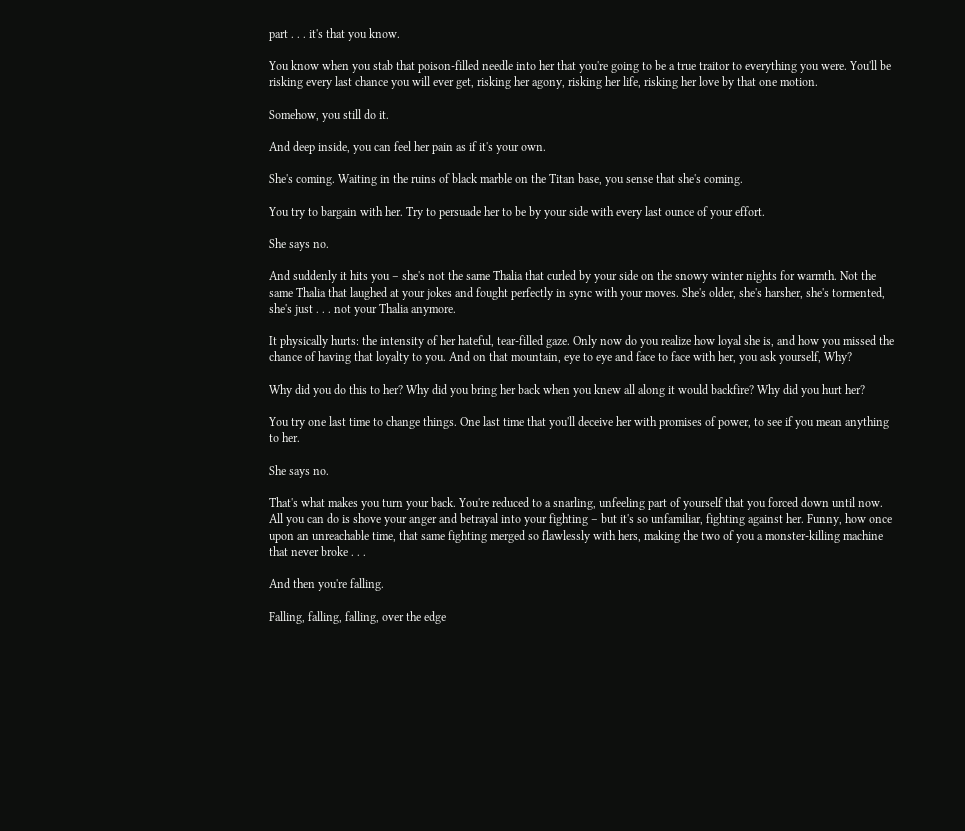part . . . it's that you know.

You know when you stab that poison-filled needle into her that you're going to be a true traitor to everything you were. You'll be risking every last chance you will ever get, risking her agony, risking her life, risking her love by that one motion.

Somehow, you still do it.

And deep inside, you can feel her pain as if it's your own.

She's coming. Waiting in the ruins of black marble on the Titan base, you sense that she's coming.

You try to bargain with her. Try to persuade her to be by your side with every last ounce of your effort.

She says no.

And suddenly it hits you – she's not the same Thalia that curled by your side on the snowy winter nights for warmth. Not the same Thalia that laughed at your jokes and fought perfectly in sync with your moves. She's older, she's harsher, she's tormented, she's just . . . not your Thalia anymore.

It physically hurts: the intensity of her hateful, tear-filled gaze. Only now do you realize how loyal she is, and how you missed the chance of having that loyalty to you. And on that mountain, eye to eye and face to face with her, you ask yourself, Why?

Why did you do this to her? Why did you bring her back when you knew all along it would backfire? Why did you hurt her?

You try one last time to change things. One last time that you'll deceive her with promises of power, to see if you mean anything to her.

She says no.

That's what makes you turn your back. You're reduced to a snarling, unfeeling part of yourself that you forced down until now. All you can do is shove your anger and betrayal into your fighting – but it's so unfamiliar, fighting against her. Funny, how once upon an unreachable time, that same fighting merged so flawlessly with hers, making the two of you a monster-killing machine that never broke . . .

And then you're falling.

Falling, falling, falling, over the edge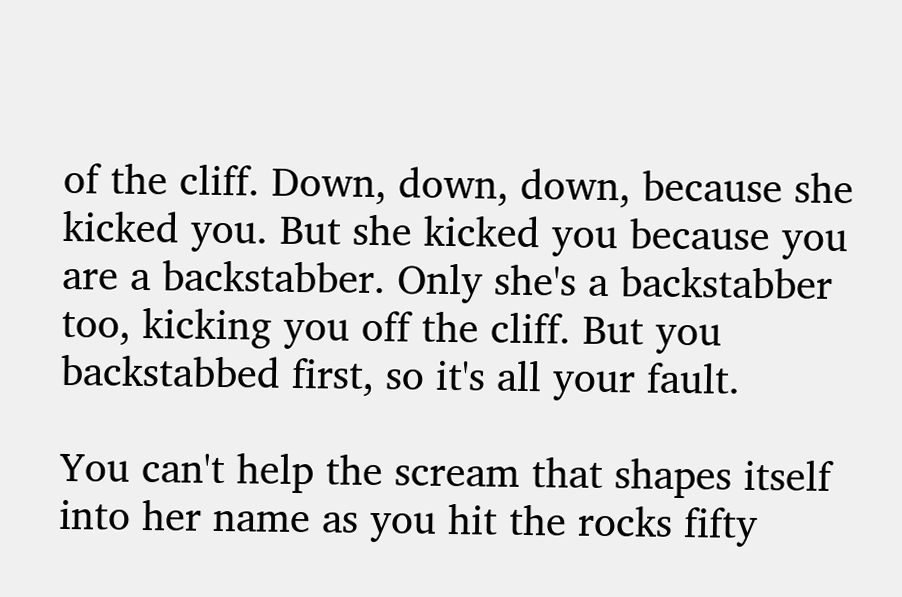of the cliff. Down, down, down, because she kicked you. But she kicked you because you are a backstabber. Only she's a backstabber too, kicking you off the cliff. But you backstabbed first, so it's all your fault.

You can't help the scream that shapes itself into her name as you hit the rocks fifty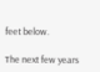feet below.

The next few years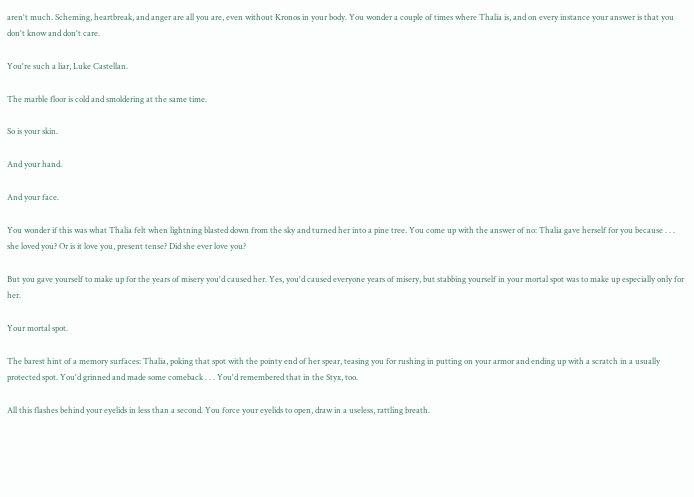aren't much. Scheming, heartbreak, and anger are all you are, even without Kronos in your body. You wonder a couple of times where Thalia is, and on every instance your answer is that you don't know and don't care.

You're such a liar, Luke Castellan.

The marble floor is cold and smoldering at the same time.

So is your skin.

And your hand.

And your face.

You wonder if this was what Thalia felt when lightning blasted down from the sky and turned her into a pine tree. You come up with the answer of no: Thalia gave herself for you because . . . she loved you? Or is it love you, present tense? Did she ever love you?

But you gave yourself to make up for the years of misery you'd caused her. Yes, you'd caused everyone years of misery, but stabbing yourself in your mortal spot was to make up especially only for her.

Your mortal spot.

The barest hint of a memory surfaces: Thalia, poking that spot with the pointy end of her spear, teasing you for rushing in putting on your armor and ending up with a scratch in a usually protected spot. You'd grinned and made some comeback . . . You'd remembered that in the Styx, too.

All this flashes behind your eyelids in less than a second. You force your eyelids to open, draw in a useless, rattling breath.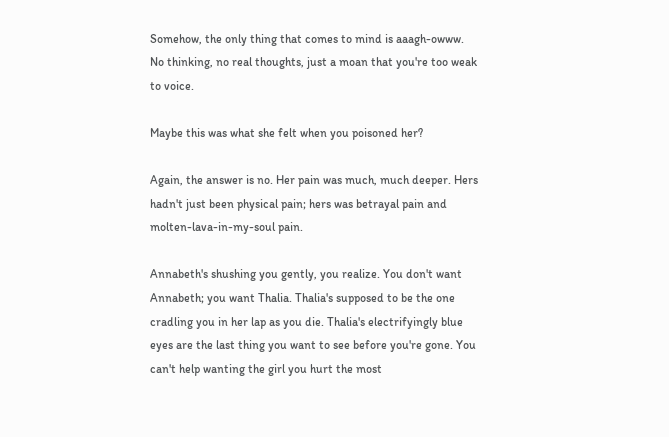Somehow, the only thing that comes to mind is aaagh-owww. No thinking, no real thoughts, just a moan that you're too weak to voice.

Maybe this was what she felt when you poisoned her?

Again, the answer is no. Her pain was much, much deeper. Hers hadn't just been physical pain; hers was betrayal pain and molten-lava-in-my-soul pain.

Annabeth's shushing you gently, you realize. You don't want Annabeth; you want Thalia. Thalia's supposed to be the one cradling you in her lap as you die. Thalia's electrifyingly blue eyes are the last thing you want to see before you're gone. You can't help wanting the girl you hurt the most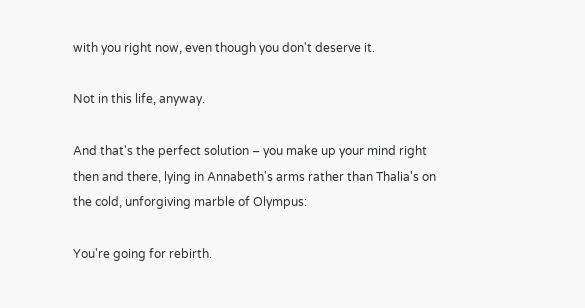with you right now, even though you don't deserve it.

Not in this life, anyway.

And that's the perfect solution – you make up your mind right then and there, lying in Annabeth's arms rather than Thalia's on the cold, unforgiving marble of Olympus:

You're going for rebirth.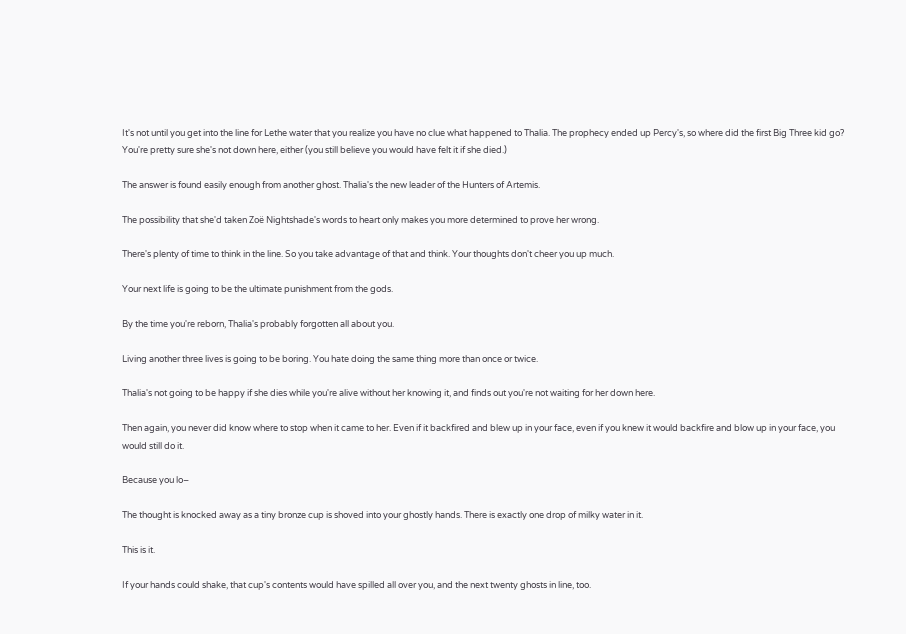It's not until you get into the line for Lethe water that you realize you have no clue what happened to Thalia. The prophecy ended up Percy's, so where did the first Big Three kid go? You're pretty sure she's not down here, either (you still believe you would have felt it if she died.)

The answer is found easily enough from another ghost. Thalia's the new leader of the Hunters of Artemis.

The possibility that she'd taken Zoë Nightshade's words to heart only makes you more determined to prove her wrong.

There's plenty of time to think in the line. So you take advantage of that and think. Your thoughts don't cheer you up much.

Your next life is going to be the ultimate punishment from the gods.

By the time you're reborn, Thalia's probably forgotten all about you.

Living another three lives is going to be boring. You hate doing the same thing more than once or twice.

Thalia's not going to be happy if she dies while you're alive without her knowing it, and finds out you're not waiting for her down here.

Then again, you never did know where to stop when it came to her. Even if it backfired and blew up in your face, even if you knew it would backfire and blow up in your face, you would still do it.

Because you lo–

The thought is knocked away as a tiny bronze cup is shoved into your ghostly hands. There is exactly one drop of milky water in it.

This is it.

If your hands could shake, that cup's contents would have spilled all over you, and the next twenty ghosts in line, too.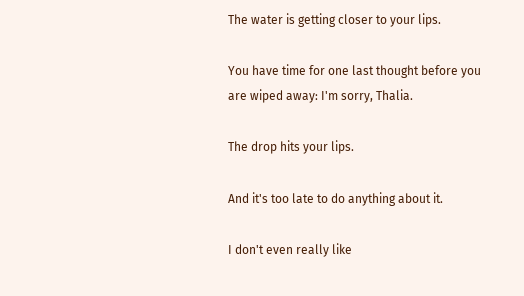The water is getting closer to your lips.

You have time for one last thought before you are wiped away: I'm sorry, Thalia.

The drop hits your lips.

And it's too late to do anything about it.

I don't even really like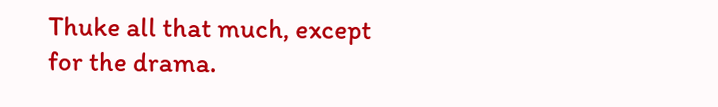Thuke all that much, except for the drama.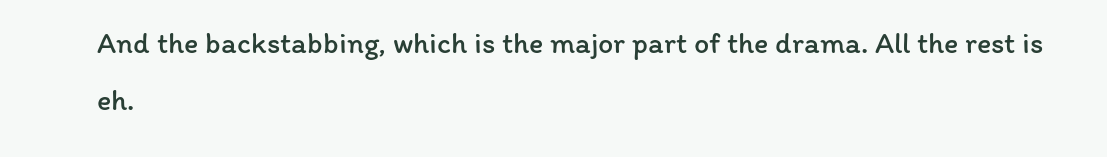And the backstabbing, which is the major part of the drama. All the rest is eh.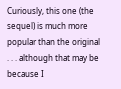Curiously, this one (the sequel) is much more popular than the original . . . although that may be because I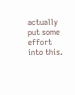actually put some effort into this.